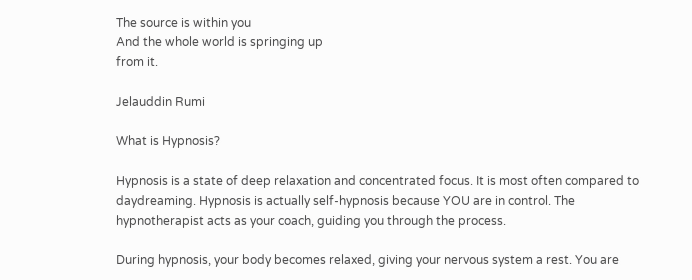The source is within you
And the whole world is springing up
from it.

Jelauddin Rumi

What is Hypnosis?

Hypnosis is a state of deep relaxation and concentrated focus. It is most often compared to daydreaming. Hypnosis is actually self-hypnosis because YOU are in control. The hypnotherapist acts as your coach, guiding you through the process.

During hypnosis, your body becomes relaxed, giving your nervous system a rest. You are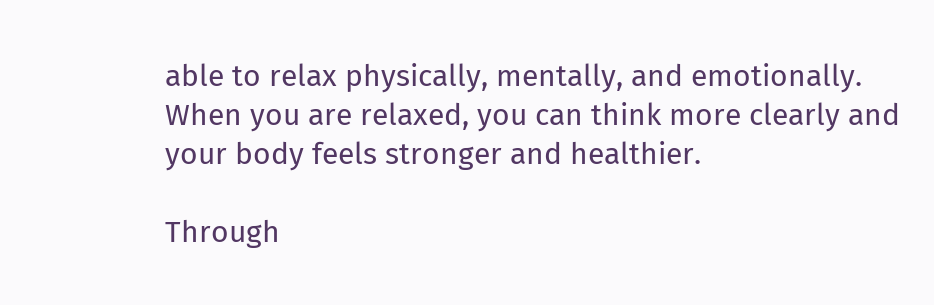able to relax physically, mentally, and emotionally. When you are relaxed, you can think more clearly and your body feels stronger and healthier.

Through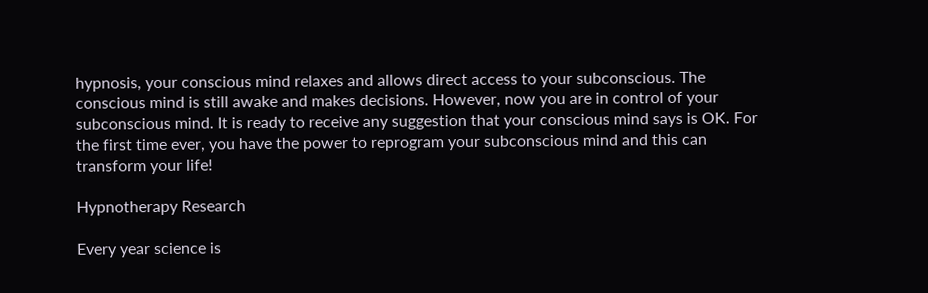hypnosis, your conscious mind relaxes and allows direct access to your subconscious. The conscious mind is still awake and makes decisions. However, now you are in control of your subconscious mind. It is ready to receive any suggestion that your conscious mind says is OK. For the first time ever, you have the power to reprogram your subconscious mind and this can transform your life!

Hypnotherapy Research

Every year science is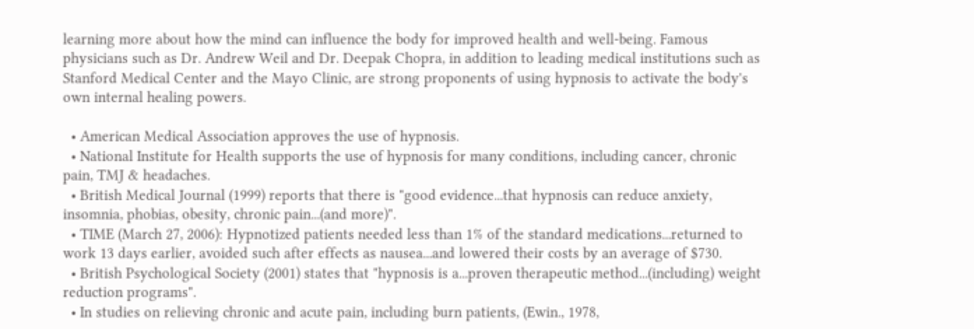learning more about how the mind can influence the body for improved health and well-being. Famous physicians such as Dr. Andrew Weil and Dr. Deepak Chopra, in addition to leading medical institutions such as Stanford Medical Center and the Mayo Clinic, are strong proponents of using hypnosis to activate the body's own internal healing powers.

  • American Medical Association approves the use of hypnosis.
  • National Institute for Health supports the use of hypnosis for many conditions, including cancer, chronic pain, TMJ & headaches.
  • British Medical Journal (1999) reports that there is "good evidence...that hypnosis can reduce anxiety, insomnia, phobias, obesity, chronic pain...(and more)".
  • TIME (March 27, 2006): Hypnotized patients needed less than 1% of the standard medications...returned to work 13 days earlier, avoided such after effects as nausea...and lowered their costs by an average of $730.
  • British Psychological Society (2001) states that "hypnosis is a...proven therapeutic method...(including) weight reduction programs".
  • In studies on relieving chronic and acute pain, including burn patients, (Ewin., 1978,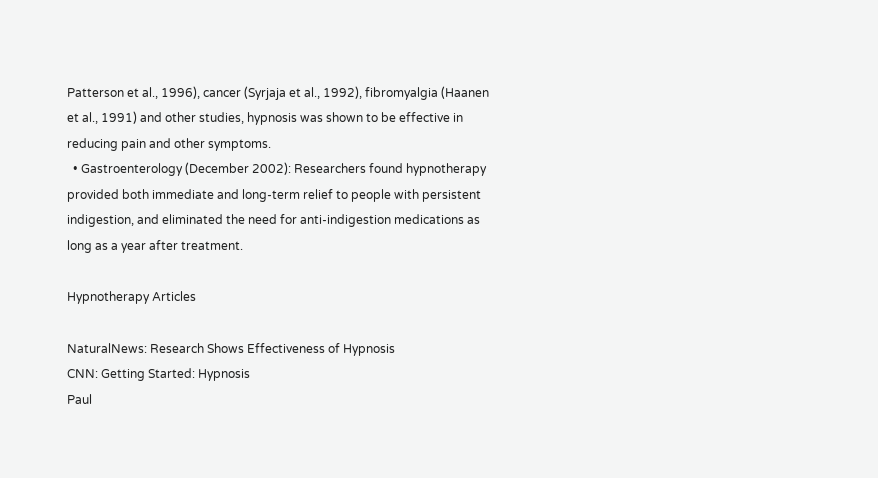Patterson et al., 1996), cancer (Syrjaja et al., 1992), fibromyalgia (Haanen et al., 1991) and other studies, hypnosis was shown to be effective in reducing pain and other symptoms.
  • Gastroenterology (December 2002): Researchers found hypnotherapy provided both immediate and long-term relief to people with persistent indigestion, and eliminated the need for anti-indigestion medications as long as a year after treatment.

Hypnotherapy Articles

NaturalNews: Research Shows Effectiveness of Hypnosis
CNN: Getting Started: Hypnosis
Paul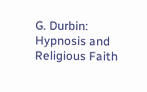G. Durbin: Hypnosis and Religious Faith